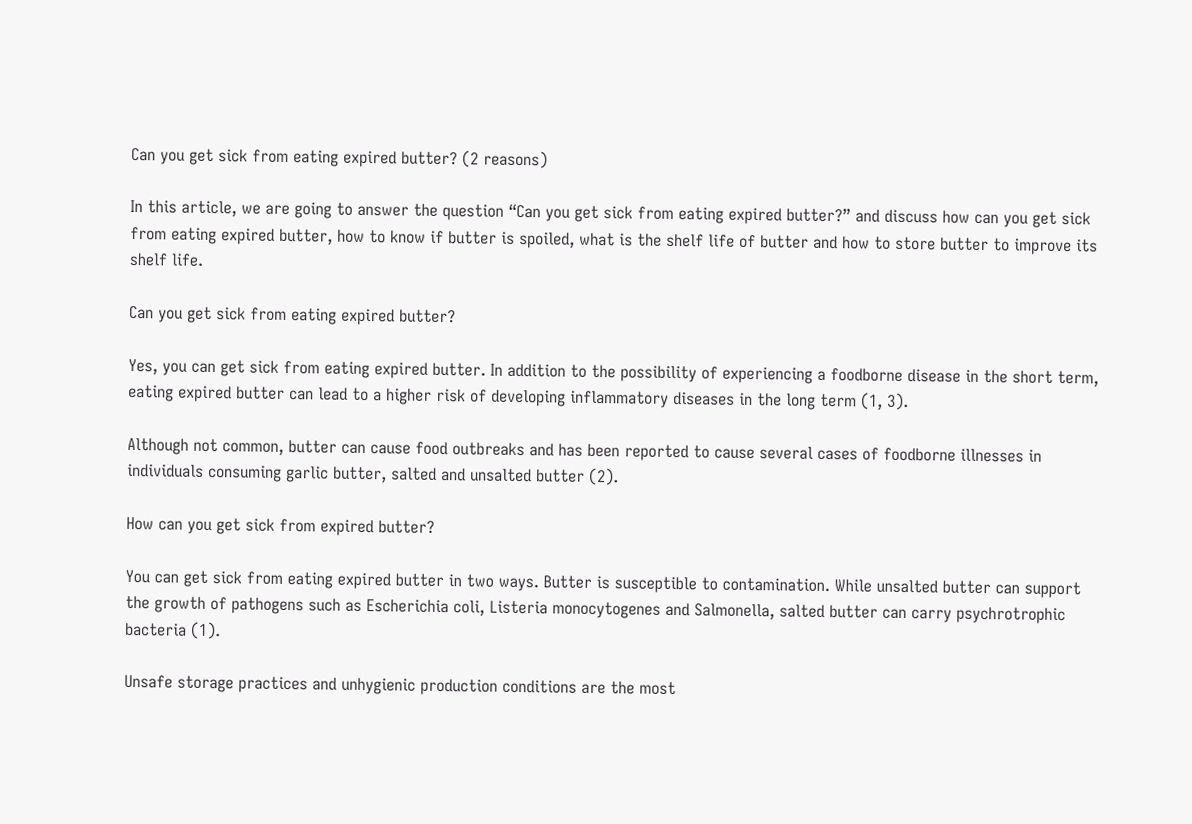Can you get sick from eating expired butter? (2 reasons)

In this article, we are going to answer the question “Can you get sick from eating expired butter?” and discuss how can you get sick from eating expired butter, how to know if butter is spoiled, what is the shelf life of butter and how to store butter to improve its shelf life.

Can you get sick from eating expired butter?

Yes, you can get sick from eating expired butter. In addition to the possibility of experiencing a foodborne disease in the short term, eating expired butter can lead to a higher risk of developing inflammatory diseases in the long term (1, 3).

Although not common, butter can cause food outbreaks and has been reported to cause several cases of foodborne illnesses in individuals consuming garlic butter, salted and unsalted butter (2).

How can you get sick from expired butter?

You can get sick from eating expired butter in two ways. Butter is susceptible to contamination. While unsalted butter can support the growth of pathogens such as Escherichia coli, Listeria monocytogenes and Salmonella, salted butter can carry psychrotrophic bacteria (1).

Unsafe storage practices and unhygienic production conditions are the most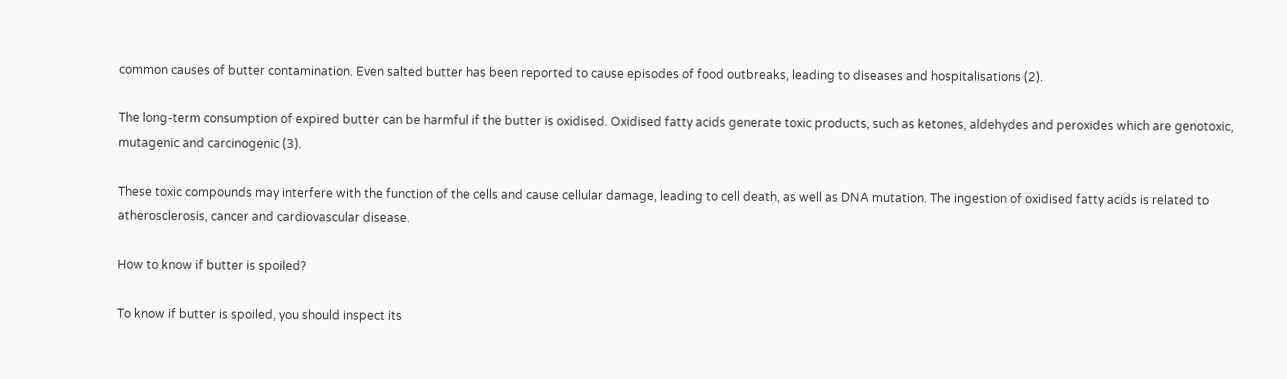common causes of butter contamination. Even salted butter has been reported to cause episodes of food outbreaks, leading to diseases and hospitalisations (2).

The long-term consumption of expired butter can be harmful if the butter is oxidised. Oxidised fatty acids generate toxic products, such as ketones, aldehydes and peroxides which are genotoxic, mutagenic and carcinogenic (3).

These toxic compounds may interfere with the function of the cells and cause cellular damage, leading to cell death, as well as DNA mutation. The ingestion of oxidised fatty acids is related to atherosclerosis, cancer and cardiovascular disease.

How to know if butter is spoiled?

To know if butter is spoiled, you should inspect its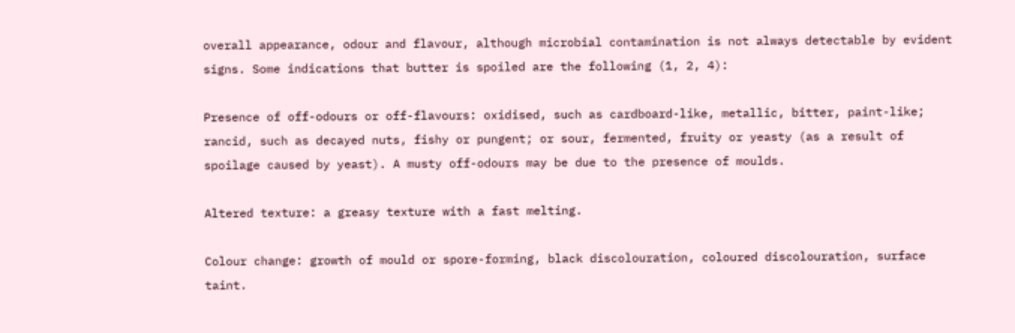overall appearance, odour and flavour, although microbial contamination is not always detectable by evident signs. Some indications that butter is spoiled are the following (1, 2, 4):

Presence of off-odours or off-flavours: oxidised, such as cardboard-like, metallic, bitter, paint-like; rancid, such as decayed nuts, fishy or pungent; or sour, fermented, fruity or yeasty (as a result of spoilage caused by yeast). A musty off-odours may be due to the presence of moulds.

Altered texture: a greasy texture with a fast melting.

Colour change: growth of mould or spore-forming, black discolouration, coloured discolouration, surface taint.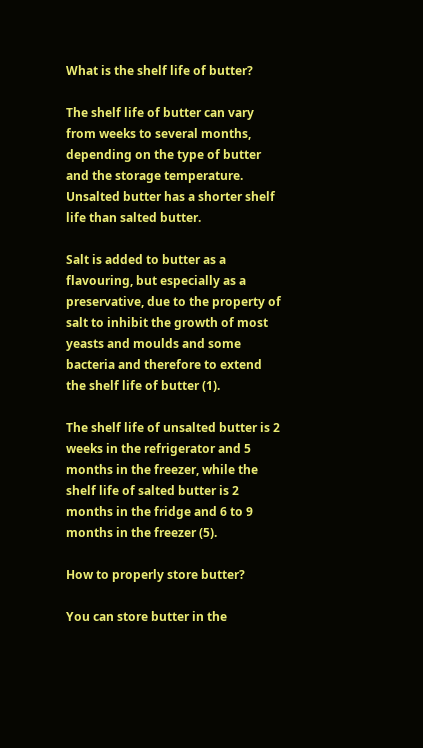What is the shelf life of butter?

The shelf life of butter can vary from weeks to several months, depending on the type of butter and the storage temperature. Unsalted butter has a shorter shelf life than salted butter.

Salt is added to butter as a flavouring, but especially as a preservative, due to the property of salt to inhibit the growth of most yeasts and moulds and some bacteria and therefore to extend the shelf life of butter (1).

The shelf life of unsalted butter is 2 weeks in the refrigerator and 5 months in the freezer, while the shelf life of salted butter is 2 months in the fridge and 6 to 9 months in the freezer (5).

How to properly store butter?

You can store butter in the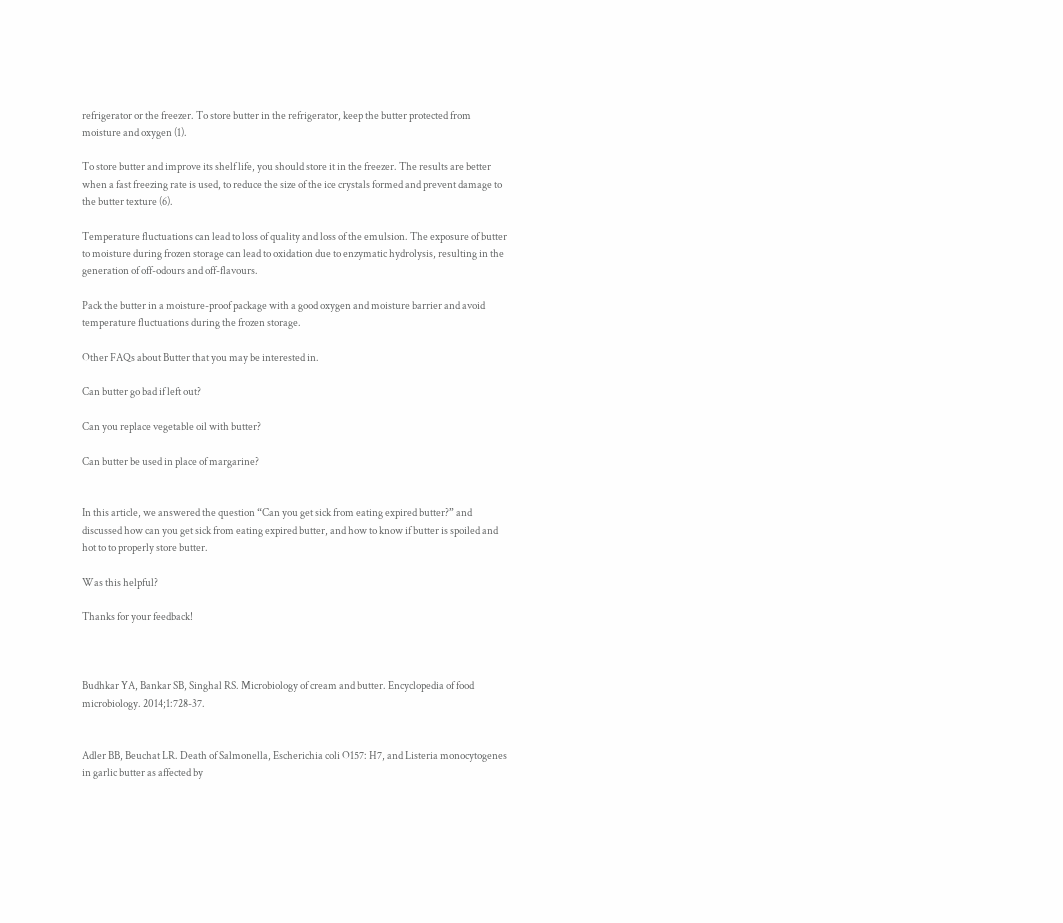refrigerator or the freezer. To store butter in the refrigerator, keep the butter protected from moisture and oxygen (1).

To store butter and improve its shelf life, you should store it in the freezer. The results are better when a fast freezing rate is used, to reduce the size of the ice crystals formed and prevent damage to the butter texture (6).

Temperature fluctuations can lead to loss of quality and loss of the emulsion. The exposure of butter to moisture during frozen storage can lead to oxidation due to enzymatic hydrolysis, resulting in the generation of off-odours and off-flavours.

Pack the butter in a moisture-proof package with a good oxygen and moisture barrier and avoid temperature fluctuations during the frozen storage.

Other FAQs about Butter that you may be interested in.

Can butter go bad if left out?

Can you replace vegetable oil with butter?

Can butter be used in place of margarine?


In this article, we answered the question “Can you get sick from eating expired butter?” and discussed how can you get sick from eating expired butter, and how to know if butter is spoiled and hot to to properly store butter.

Was this helpful?

Thanks for your feedback!



Budhkar YA, Bankar SB, Singhal RS. Microbiology of cream and butter. Encyclopedia of food microbiology. 2014;1:728-37.


Adler BB, Beuchat LR. Death of Salmonella, Escherichia coli O157: H7, and Listeria monocytogenes in garlic butter as affected by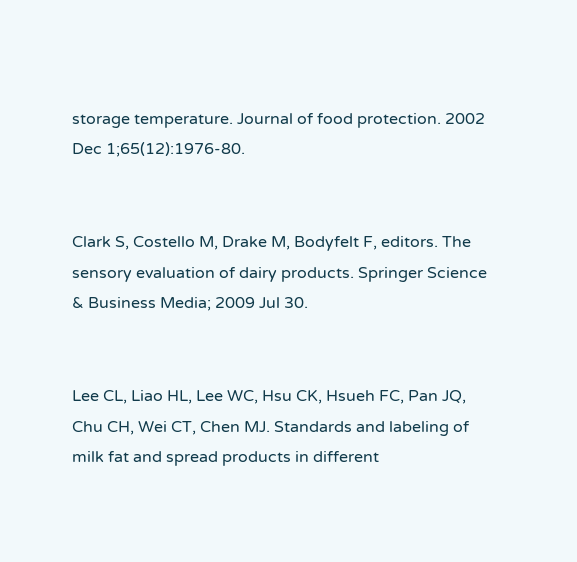storage temperature. Journal of food protection. 2002 Dec 1;65(12):1976-80.


Clark S, Costello M, Drake M, Bodyfelt F, editors. The sensory evaluation of dairy products. Springer Science & Business Media; 2009 Jul 30.


Lee CL, Liao HL, Lee WC, Hsu CK, Hsueh FC, Pan JQ, Chu CH, Wei CT, Chen MJ. Standards and labeling of milk fat and spread products in different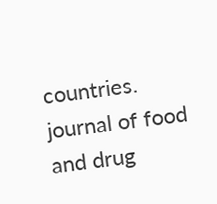countries. journal of food and drug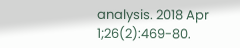analysis. 2018 Apr 1;26(2):469-80.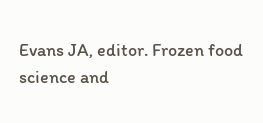Evans JA, editor. Frozen food science and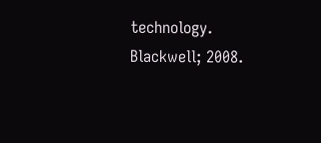technology. Blackwell; 2008.